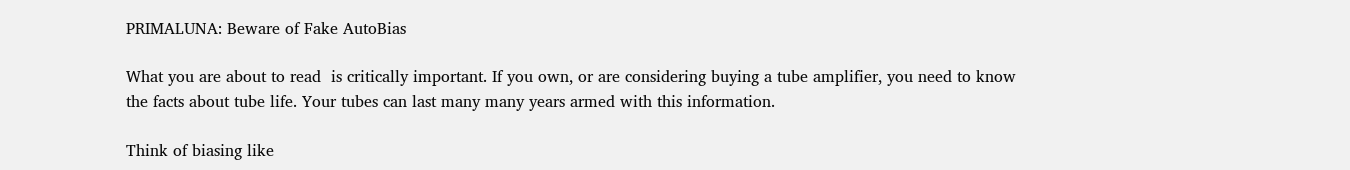PRIMALUNA: Beware of Fake AutoBias

What you are about to read  is critically important. If you own, or are considering buying a tube amplifier, you need to know the facts about tube life. Your tubes can last many many years armed with this information.

Think of biasing like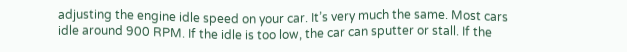adjusting the engine idle speed on your car. It’s very much the same. Most cars idle around 900 RPM. If the idle is too low, the car can sputter or stall. If the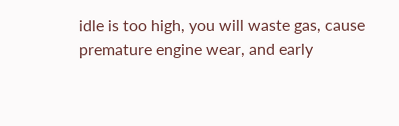idle is too high, you will waste gas, cause premature engine wear, and early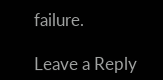failure.

Leave a Reply